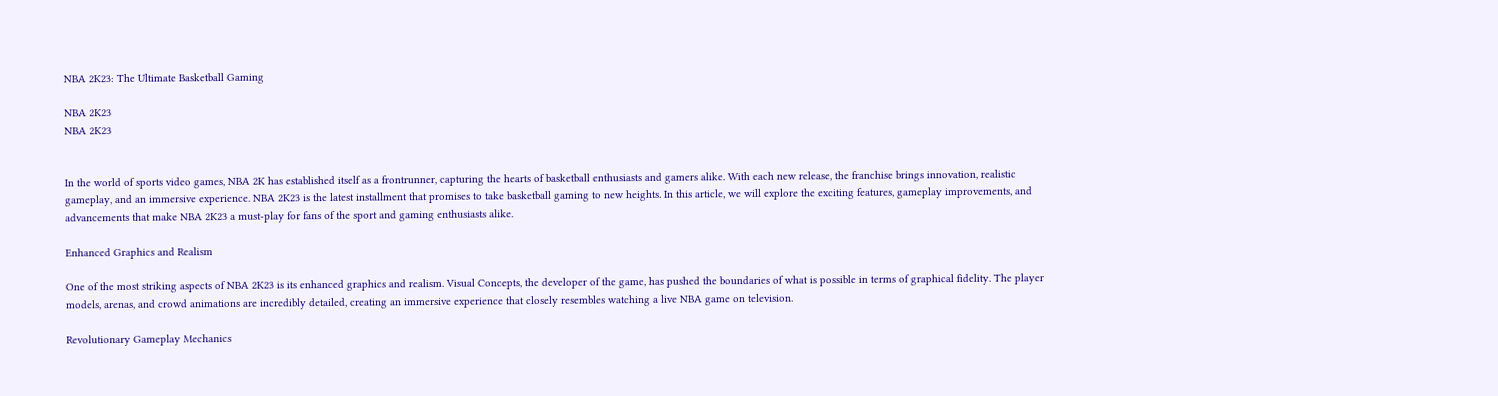NBA 2K23: The Ultimate Basketball Gaming

NBA 2K23
NBA 2K23


In the world of sports video games, NBA 2K has established itself as a frontrunner, capturing the hearts of basketball enthusiasts and gamers alike. With each new release, the franchise brings innovation, realistic gameplay, and an immersive experience. NBA 2K23 is the latest installment that promises to take basketball gaming to new heights. In this article, we will explore the exciting features, gameplay improvements, and advancements that make NBA 2K23 a must-play for fans of the sport and gaming enthusiasts alike.

Enhanced Graphics and Realism

One of the most striking aspects of NBA 2K23 is its enhanced graphics and realism. Visual Concepts, the developer of the game, has pushed the boundaries of what is possible in terms of graphical fidelity. The player models, arenas, and crowd animations are incredibly detailed, creating an immersive experience that closely resembles watching a live NBA game on television.

Revolutionary Gameplay Mechanics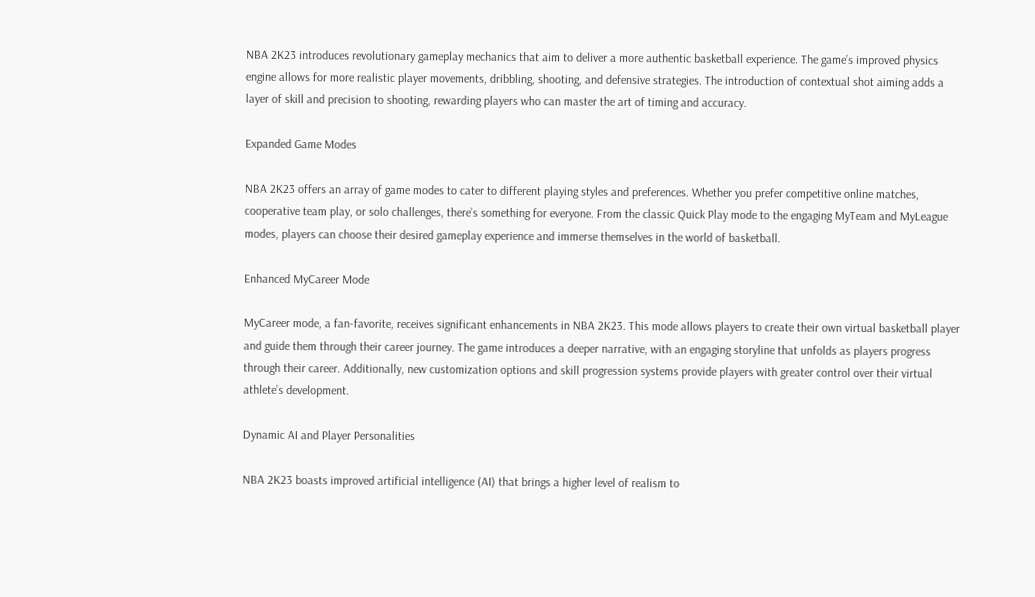NBA 2K23 introduces revolutionary gameplay mechanics that aim to deliver a more authentic basketball experience. The game’s improved physics engine allows for more realistic player movements, dribbling, shooting, and defensive strategies. The introduction of contextual shot aiming adds a layer of skill and precision to shooting, rewarding players who can master the art of timing and accuracy.

Expanded Game Modes

NBA 2K23 offers an array of game modes to cater to different playing styles and preferences. Whether you prefer competitive online matches, cooperative team play, or solo challenges, there’s something for everyone. From the classic Quick Play mode to the engaging MyTeam and MyLeague modes, players can choose their desired gameplay experience and immerse themselves in the world of basketball.

Enhanced MyCareer Mode

MyCareer mode, a fan-favorite, receives significant enhancements in NBA 2K23. This mode allows players to create their own virtual basketball player and guide them through their career journey. The game introduces a deeper narrative, with an engaging storyline that unfolds as players progress through their career. Additionally, new customization options and skill progression systems provide players with greater control over their virtual athlete’s development.

Dynamic AI and Player Personalities

NBA 2K23 boasts improved artificial intelligence (AI) that brings a higher level of realism to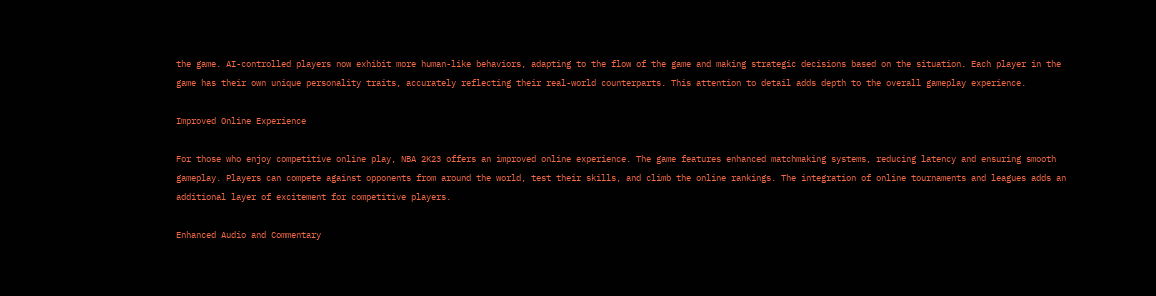the game. AI-controlled players now exhibit more human-like behaviors, adapting to the flow of the game and making strategic decisions based on the situation. Each player in the game has their own unique personality traits, accurately reflecting their real-world counterparts. This attention to detail adds depth to the overall gameplay experience.

Improved Online Experience

For those who enjoy competitive online play, NBA 2K23 offers an improved online experience. The game features enhanced matchmaking systems, reducing latency and ensuring smooth gameplay. Players can compete against opponents from around the world, test their skills, and climb the online rankings. The integration of online tournaments and leagues adds an additional layer of excitement for competitive players.

Enhanced Audio and Commentary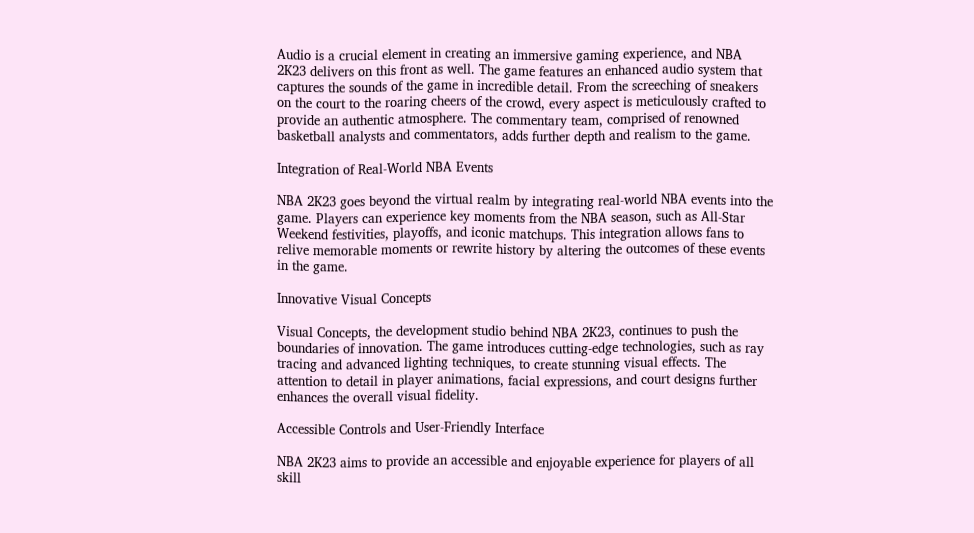Audio is a crucial element in creating an immersive gaming experience, and NBA 2K23 delivers on this front as well. The game features an enhanced audio system that captures the sounds of the game in incredible detail. From the screeching of sneakers on the court to the roaring cheers of the crowd, every aspect is meticulously crafted to provide an authentic atmosphere. The commentary team, comprised of renowned basketball analysts and commentators, adds further depth and realism to the game.

Integration of Real-World NBA Events

NBA 2K23 goes beyond the virtual realm by integrating real-world NBA events into the game. Players can experience key moments from the NBA season, such as All-Star Weekend festivities, playoffs, and iconic matchups. This integration allows fans to relive memorable moments or rewrite history by altering the outcomes of these events in the game.

Innovative Visual Concepts

Visual Concepts, the development studio behind NBA 2K23, continues to push the boundaries of innovation. The game introduces cutting-edge technologies, such as ray tracing and advanced lighting techniques, to create stunning visual effects. The attention to detail in player animations, facial expressions, and court designs further enhances the overall visual fidelity.

Accessible Controls and User-Friendly Interface

NBA 2K23 aims to provide an accessible and enjoyable experience for players of all skill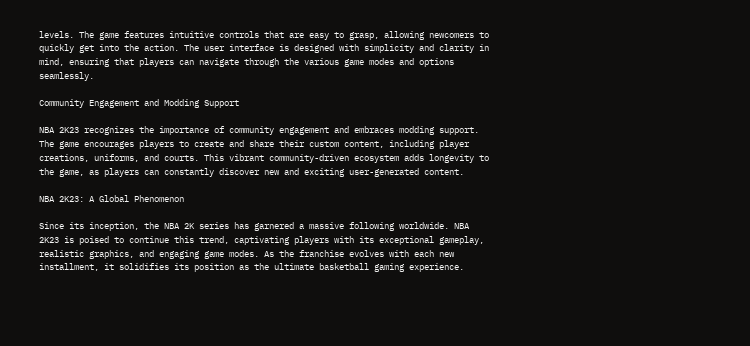levels. The game features intuitive controls that are easy to grasp, allowing newcomers to quickly get into the action. The user interface is designed with simplicity and clarity in mind, ensuring that players can navigate through the various game modes and options seamlessly.

Community Engagement and Modding Support

NBA 2K23 recognizes the importance of community engagement and embraces modding support. The game encourages players to create and share their custom content, including player creations, uniforms, and courts. This vibrant community-driven ecosystem adds longevity to the game, as players can constantly discover new and exciting user-generated content.

NBA 2K23: A Global Phenomenon

Since its inception, the NBA 2K series has garnered a massive following worldwide. NBA 2K23 is poised to continue this trend, captivating players with its exceptional gameplay, realistic graphics, and engaging game modes. As the franchise evolves with each new installment, it solidifies its position as the ultimate basketball gaming experience.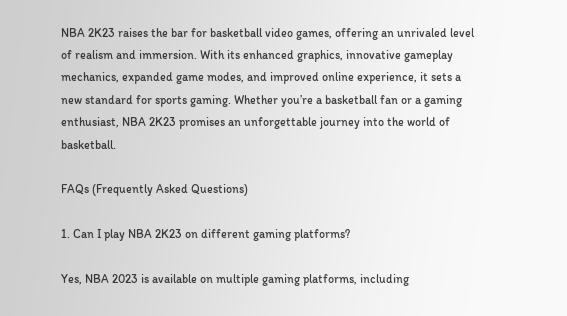NBA 2K23 raises the bar for basketball video games, offering an unrivaled level of realism and immersion. With its enhanced graphics, innovative gameplay mechanics, expanded game modes, and improved online experience, it sets a new standard for sports gaming. Whether you’re a basketball fan or a gaming enthusiast, NBA 2K23 promises an unforgettable journey into the world of basketball.

FAQs (Frequently Asked Questions)

1. Can I play NBA 2K23 on different gaming platforms?

Yes, NBA 2023 is available on multiple gaming platforms, including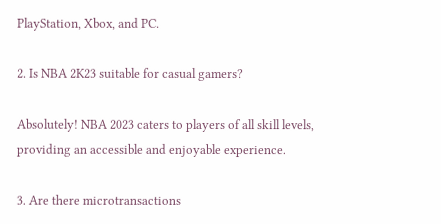PlayStation, Xbox, and PC.

2. Is NBA 2K23 suitable for casual gamers?

Absolutely! NBA 2023 caters to players of all skill levels, providing an accessible and enjoyable experience.

3. Are there microtransactions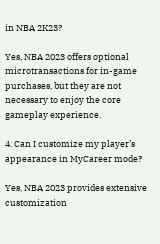in NBA 2K23?

Yes, NBA 2023 offers optional microtransactions for in-game purchases, but they are not necessary to enjoy the core gameplay experience.

4. Can I customize my player’s appearance in MyCareer mode?

Yes, NBA 2023 provides extensive customization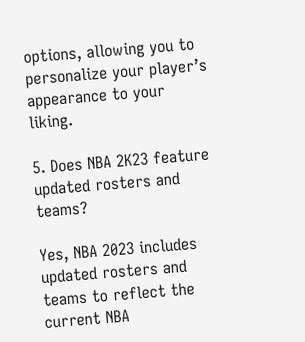options, allowing you to personalize your player’s appearance to your liking.

5. Does NBA 2K23 feature updated rosters and teams?

Yes, NBA 2023 includes updated rosters and teams to reflect the current NBA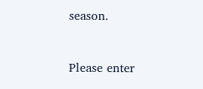season.



Please enter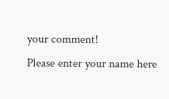your comment!
Please enter your name here